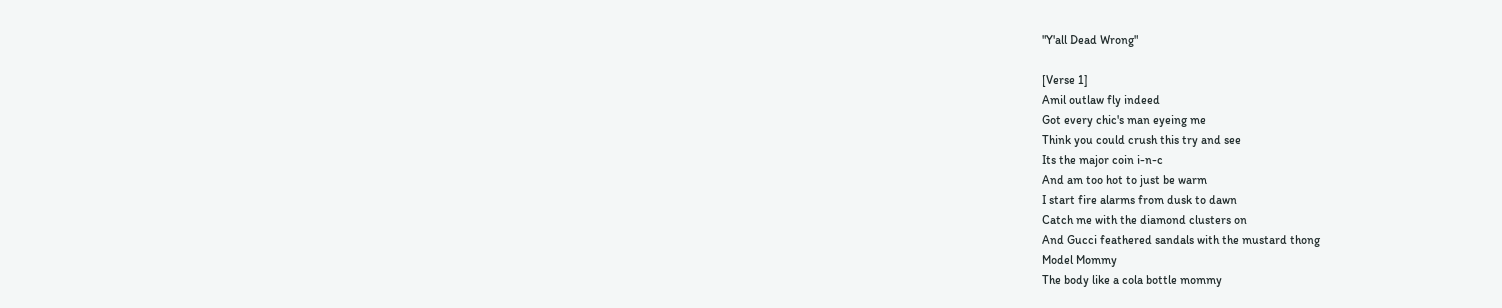"Y'all Dead Wrong"

[Verse 1]
Amil outlaw fly indeed
Got every chic's man eyeing me
Think you could crush this try and see
Its the major coin i-n-c
And am too hot to just be warm
I start fire alarms from dusk to dawn
Catch me with the diamond clusters on
And Gucci feathered sandals with the mustard thong
Model Mommy
The body like a cola bottle mommy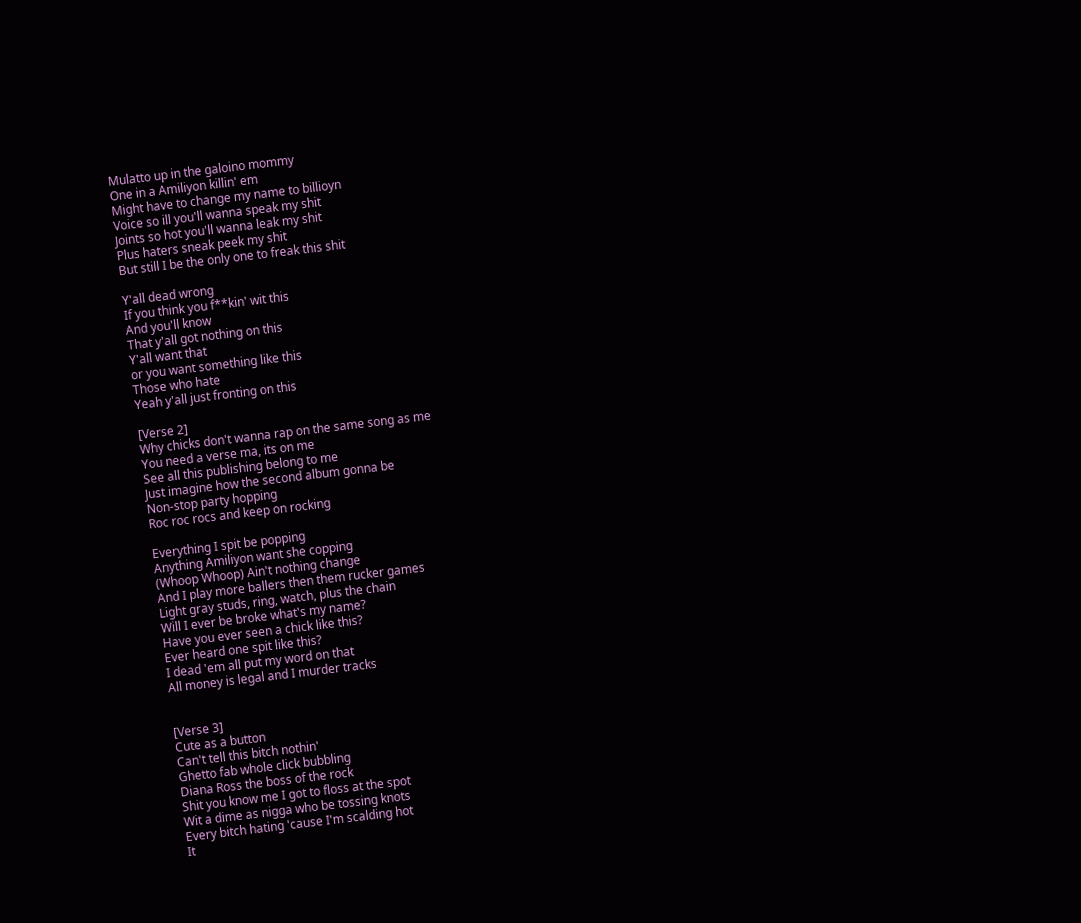Mulatto up in the galoino mommy
One in a Amiliyon killin' em
Might have to change my name to billioyn
Voice so ill you'll wanna speak my shit
Joints so hot you'll wanna leak my shit
Plus haters sneak peek my shit
But still I be the only one to freak this shit

Y'all dead wrong
If you think you f**kin' wit this
And you'll know
That y'all got nothing on this
Y'all want that
or you want something like this
Those who hate
Yeah y'all just fronting on this

[Verse 2]
Why chicks don't wanna rap on the same song as me
You need a verse ma, its on me
See all this publishing belong to me
Just imagine how the second album gonna be
Non-stop party hopping
Roc roc rocs and keep on rocking

Everything I spit be popping
Anything Amiliyon want she copping
(Whoop Whoop) Ain't nothing change
And I play more ballers then them rucker games
Light gray studs, ring, watch, plus the chain
Will I ever be broke what's my name?
Have you ever seen a chick like this?
Ever heard one spit like this?
I dead 'em all put my word on that
All money is legal and I murder tracks


[Verse 3]
Cute as a button
Can't tell this bitch nothin'
Ghetto fab whole click bubbling
Diana Ross the boss of the rock
Shit you know me I got to floss at the spot
Wit a dime as nigga who be tossing knots
Every bitch hating 'cause I'm scalding hot
It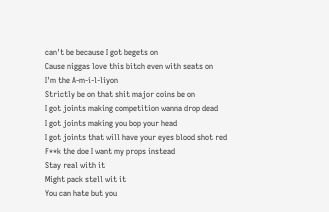can't be because I got begets on
Cause niggas love this bitch even with seats on
I'm the A-m-i-l-liyon
Strictly be on that shit major coins be on
I got joints making competition wanna drop dead
I got joints making you bop your head
I got joints that will have your eyes blood shot red
F**k the doe I want my props instead
Stay real with it
Might pack stell wit it
You can hate but you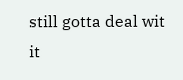still gotta deal wit it